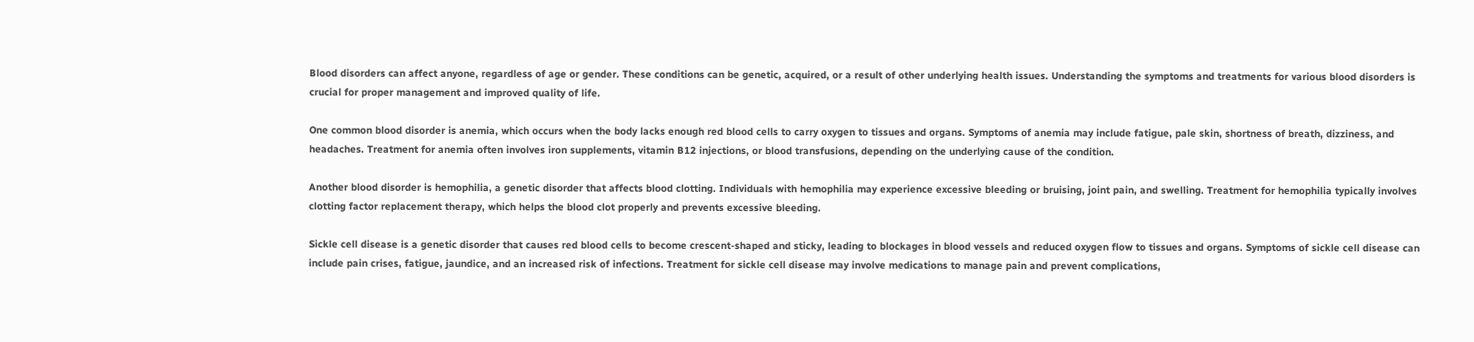Blood disorders can affect anyone, regardless of age or gender. These conditions can be genetic, acquired, or a result of other underlying health issues. Understanding the symptoms and treatments for various blood disorders is crucial for proper management and improved quality of life.

One common blood disorder is anemia, which occurs when the body lacks enough red blood cells to carry oxygen to tissues and organs. Symptoms of anemia may include fatigue, pale skin, shortness of breath, dizziness, and headaches. Treatment for anemia often involves iron supplements, vitamin B12 injections, or blood transfusions, depending on the underlying cause of the condition.

Another blood disorder is hemophilia, a genetic disorder that affects blood clotting. Individuals with hemophilia may experience excessive bleeding or bruising, joint pain, and swelling. Treatment for hemophilia typically involves clotting factor replacement therapy, which helps the blood clot properly and prevents excessive bleeding.

Sickle cell disease is a genetic disorder that causes red blood cells to become crescent-shaped and sticky, leading to blockages in blood vessels and reduced oxygen flow to tissues and organs. Symptoms of sickle cell disease can include pain crises, fatigue, jaundice, and an increased risk of infections. Treatment for sickle cell disease may involve medications to manage pain and prevent complications,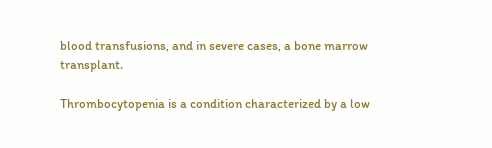blood transfusions, and in severe cases, a bone marrow transplant.

Thrombocytopenia is a condition characterized by a low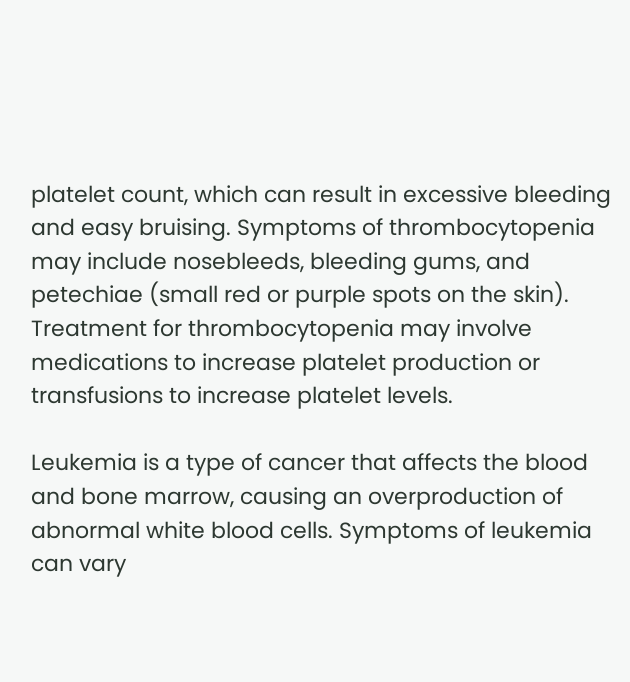platelet count, which can result in excessive bleeding and easy bruising. Symptoms of thrombocytopenia may include nosebleeds, bleeding gums, and petechiae (small red or purple spots on the skin). Treatment for thrombocytopenia may involve medications to increase platelet production or transfusions to increase platelet levels.

Leukemia is a type of cancer that affects the blood and bone marrow, causing an overproduction of abnormal white blood cells. Symptoms of leukemia can vary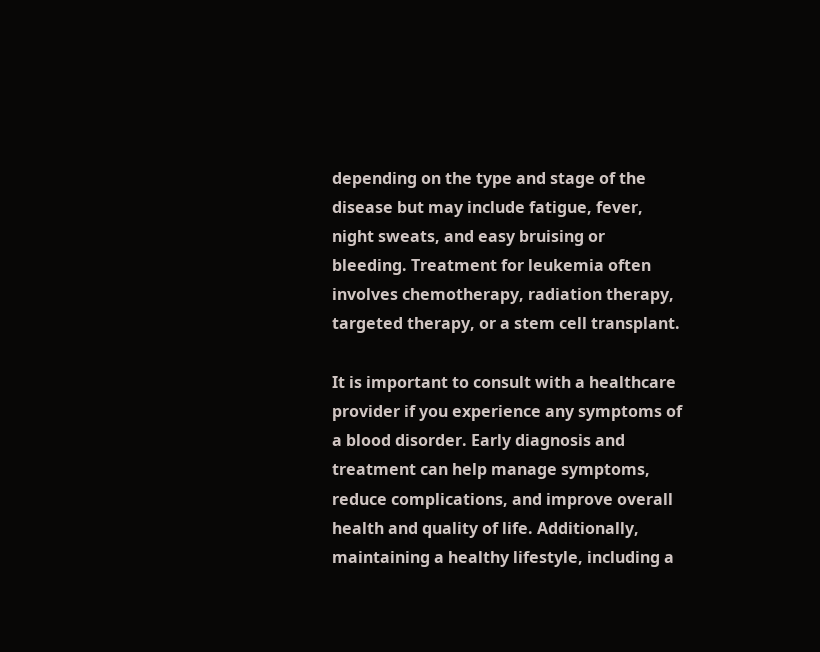depending on the type and stage of the disease but may include fatigue, fever, night sweats, and easy bruising or bleeding. Treatment for leukemia often involves chemotherapy, radiation therapy, targeted therapy, or a stem cell transplant.

It is important to consult with a healthcare provider if you experience any symptoms of a blood disorder. Early diagnosis and treatment can help manage symptoms, reduce complications, and improve overall health and quality of life. Additionally, maintaining a healthy lifestyle, including a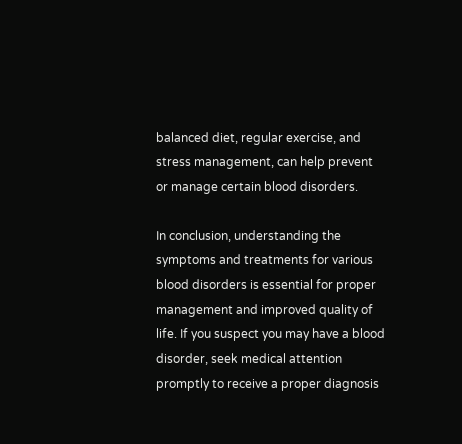balanced diet, regular exercise, and stress management, can help prevent or manage certain blood disorders.

In conclusion, understanding the symptoms and treatments for various blood disorders is essential for proper management and improved quality of life. If you suspect you may have a blood disorder, seek medical attention promptly to receive a proper diagnosis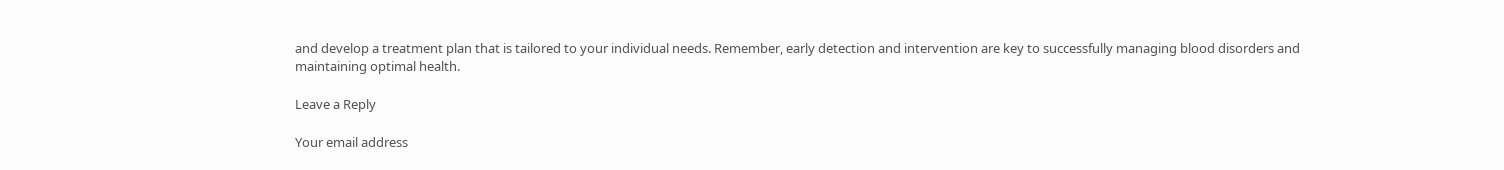and develop a treatment plan that is tailored to your individual needs. Remember, early detection and intervention are key to successfully managing blood disorders and maintaining optimal health.

Leave a Reply

Your email address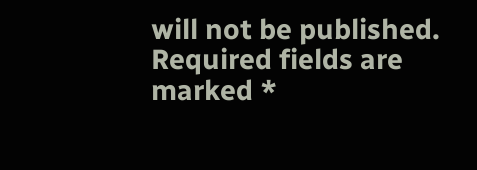will not be published. Required fields are marked *